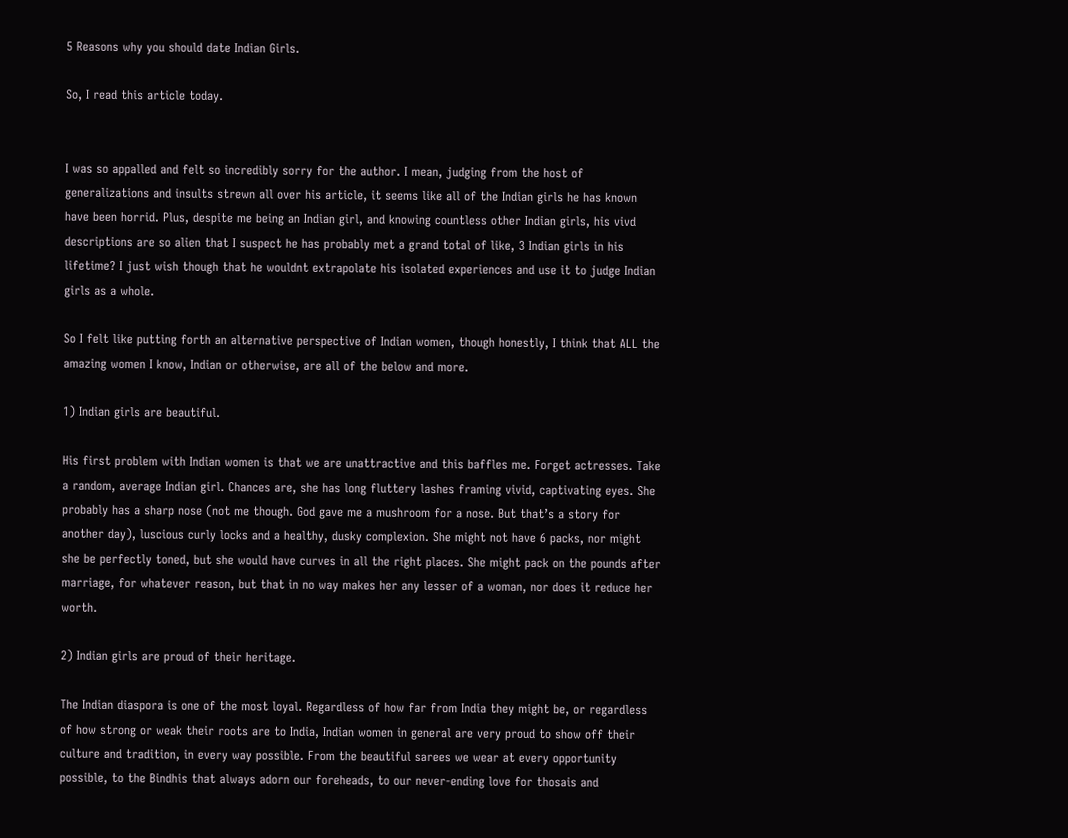5 Reasons why you should date Indian Girls.

So, I read this article today.


I was so appalled and felt so incredibly sorry for the author. I mean, judging from the host of generalizations and insults strewn all over his article, it seems like all of the Indian girls he has known have been horrid. Plus, despite me being an Indian girl, and knowing countless other Indian girls, his vivd descriptions are so alien that I suspect he has probably met a grand total of like, 3 Indian girls in his lifetime? I just wish though that he wouldnt extrapolate his isolated experiences and use it to judge Indian girls as a whole.

So I felt like putting forth an alternative perspective of Indian women, though honestly, I think that ALL the amazing women I know, Indian or otherwise, are all of the below and more.

1) Indian girls are beautiful.

His first problem with Indian women is that we are unattractive and this baffles me. Forget actresses. Take a random, average Indian girl. Chances are, she has long fluttery lashes framing vivid, captivating eyes. She probably has a sharp nose (not me though. God gave me a mushroom for a nose. But that’s a story for another day), luscious curly locks and a healthy, dusky complexion. She might not have 6 packs, nor might she be perfectly toned, but she would have curves in all the right places. She might pack on the pounds after marriage, for whatever reason, but that in no way makes her any lesser of a woman, nor does it reduce her worth.

2) Indian girls are proud of their heritage.

The Indian diaspora is one of the most loyal. Regardless of how far from India they might be, or regardless of how strong or weak their roots are to India, Indian women in general are very proud to show off their culture and tradition, in every way possible. From the beautiful sarees we wear at every opportunity possible, to the Bindhis that always adorn our foreheads, to our never-ending love for thosais and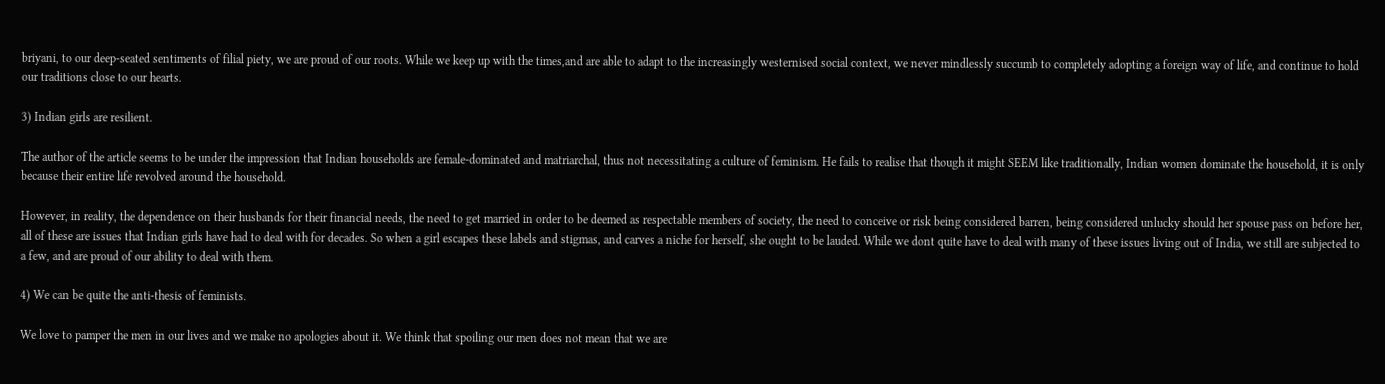briyani, to our deep-seated sentiments of filial piety, we are proud of our roots. While we keep up with the times,and are able to adapt to the increasingly westernised social context, we never mindlessly succumb to completely adopting a foreign way of life, and continue to hold our traditions close to our hearts.

3) Indian girls are resilient.

The author of the article seems to be under the impression that Indian households are female-dominated and matriarchal, thus not necessitating a culture of feminism. He fails to realise that though it might SEEM like traditionally, Indian women dominate the household, it is only because their entire life revolved around the household.

However, in reality, the dependence on their husbands for their financial needs, the need to get married in order to be deemed as respectable members of society, the need to conceive or risk being considered barren, being considered unlucky should her spouse pass on before her, all of these are issues that Indian girls have had to deal with for decades. So when a girl escapes these labels and stigmas, and carves a niche for herself, she ought to be lauded. While we dont quite have to deal with many of these issues living out of India, we still are subjected to a few, and are proud of our ability to deal with them.

4) We can be quite the anti-thesis of feminists.

We love to pamper the men in our lives and we make no apologies about it. We think that spoiling our men does not mean that we are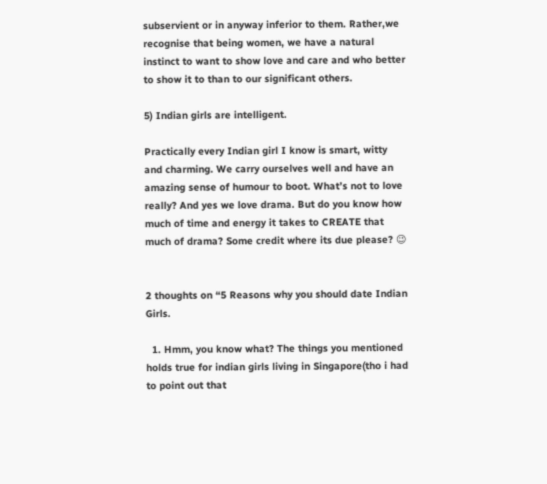subservient or in anyway inferior to them. Rather,we recognise that being women, we have a natural instinct to want to show love and care and who better to show it to than to our significant others.

5) Indian girls are intelligent.

Practically every Indian girl I know is smart, witty and charming. We carry ourselves well and have an amazing sense of humour to boot. What’s not to love really? And yes we love drama. But do you know how much of time and energy it takes to CREATE that much of drama? Some credit where its due please? 😉


2 thoughts on “5 Reasons why you should date Indian Girls.

  1. Hmm, you know what? The things you mentioned holds true for indian girls living in Singapore(tho i had to point out that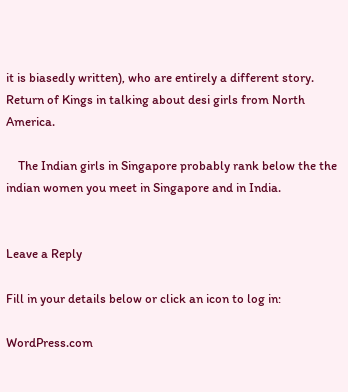it is biasedly written), who are entirely a different story. Return of Kings in talking about desi girls from North America.

    The Indian girls in Singapore probably rank below the the indian women you meet in Singapore and in India.


Leave a Reply

Fill in your details below or click an icon to log in:

WordPress.com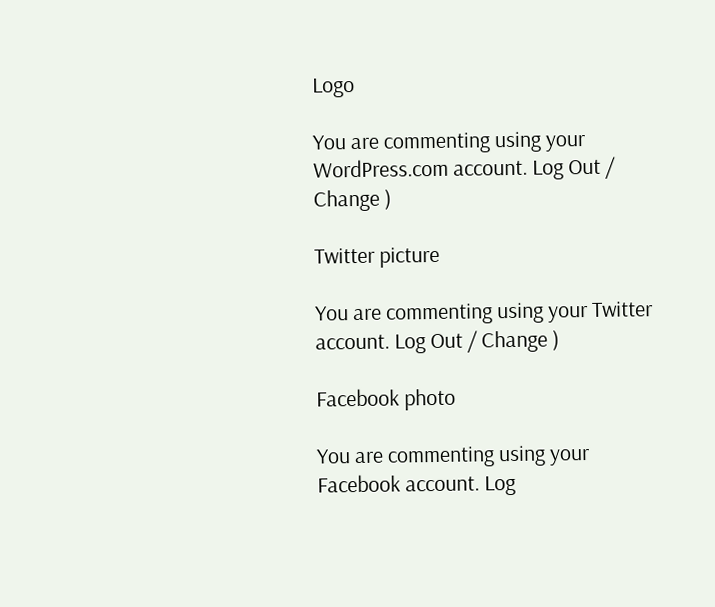Logo

You are commenting using your WordPress.com account. Log Out / Change )

Twitter picture

You are commenting using your Twitter account. Log Out / Change )

Facebook photo

You are commenting using your Facebook account. Log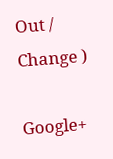Out / Change )

Google+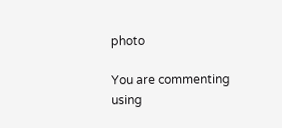photo

You are commenting using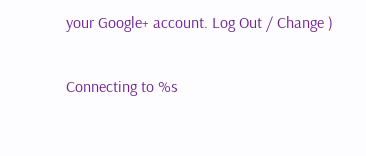your Google+ account. Log Out / Change )

Connecting to %s